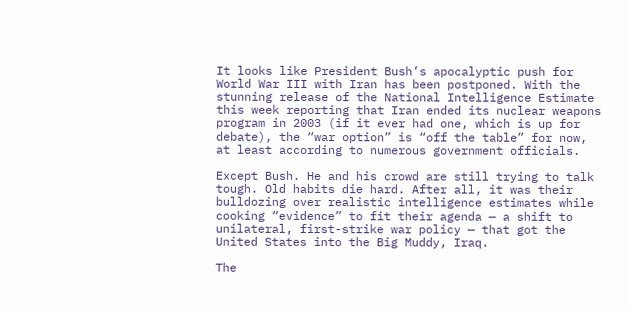It looks like President Bush’s apocalyptic push for World War III with Iran has been postponed. With the stunning release of the National Intelligence Estimate this week reporting that Iran ended its nuclear weapons program in 2003 (if it ever had one, which is up for debate), the “war option” is “off the table” for now, at least according to numerous government officials.

Except Bush. He and his crowd are still trying to talk tough. Old habits die hard. After all, it was their bulldozing over realistic intelligence estimates while cooking “evidence” to fit their agenda — a shift to unilateral, first-strike war policy — that got the United States into the Big Muddy, Iraq.

The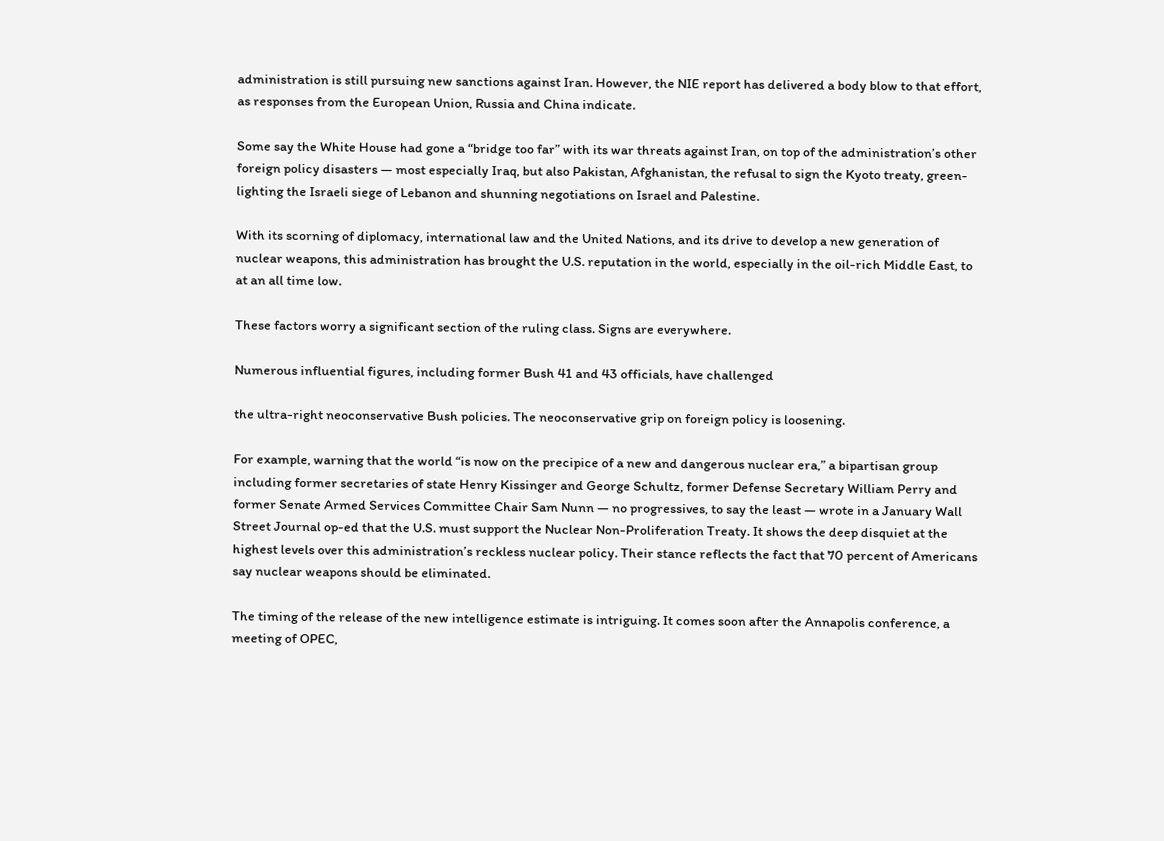administration is still pursuing new sanctions against Iran. However, the NIE report has delivered a body blow to that effort, as responses from the European Union, Russia and China indicate.

Some say the White House had gone a “bridge too far” with its war threats against Iran, on top of the administration’s other foreign policy disasters — most especially Iraq, but also Pakistan, Afghanistan, the refusal to sign the Kyoto treaty, green-lighting the Israeli siege of Lebanon and shunning negotiations on Israel and Palestine.

With its scorning of diplomacy, international law and the United Nations, and its drive to develop a new generation of nuclear weapons, this administration has brought the U.S. reputation in the world, especially in the oil-rich Middle East, to at an all time low.

These factors worry a significant section of the ruling class. Signs are everywhere.

Numerous influential figures, including former Bush 41 and 43 officials, have challenged

the ultra-right neoconservative Bush policies. The neoconservative grip on foreign policy is loosening.

For example, warning that the world “is now on the precipice of a new and dangerous nuclear era,” a bipartisan group including former secretaries of state Henry Kissinger and George Schultz, former Defense Secretary William Perry and former Senate Armed Services Committee Chair Sam Nunn — no progressives, to say the least — wrote in a January Wall Street Journal op-ed that the U.S. must support the Nuclear Non-Proliferation Treaty. It shows the deep disquiet at the highest levels over this administration’s reckless nuclear policy. Their stance reflects the fact that 70 percent of Americans say nuclear weapons should be eliminated.

The timing of the release of the new intelligence estimate is intriguing. It comes soon after the Annapolis conference, a meeting of OPEC,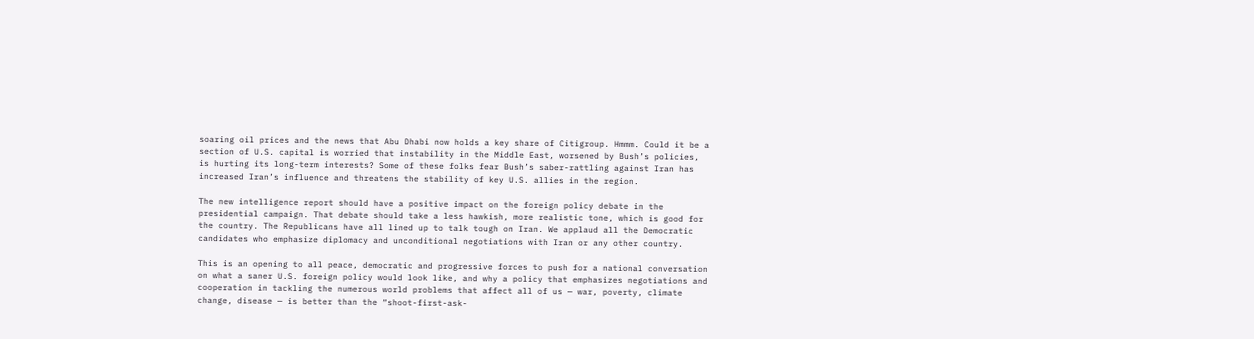soaring oil prices and the news that Abu Dhabi now holds a key share of Citigroup. Hmmm. Could it be a section of U.S. capital is worried that instability in the Middle East, worsened by Bush’s policies, is hurting its long-term interests? Some of these folks fear Bush’s saber-rattling against Iran has increased Iran’s influence and threatens the stability of key U.S. allies in the region.

The new intelligence report should have a positive impact on the foreign policy debate in the presidential campaign. That debate should take a less hawkish, more realistic tone, which is good for the country. The Republicans have all lined up to talk tough on Iran. We applaud all the Democratic candidates who emphasize diplomacy and unconditional negotiations with Iran or any other country.

This is an opening to all peace, democratic and progressive forces to push for a national conversation on what a saner U.S. foreign policy would look like, and why a policy that emphasizes negotiations and cooperation in tackling the numerous world problems that affect all of us — war, poverty, climate change, disease — is better than the “shoot-first-ask-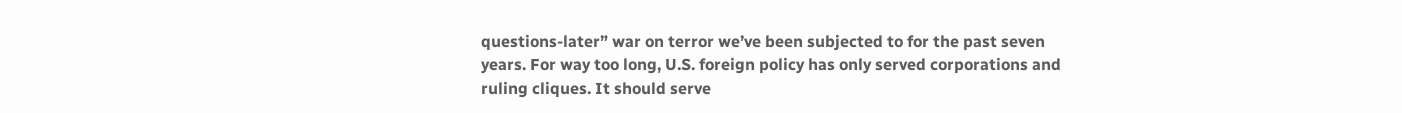questions-later” war on terror we’ve been subjected to for the past seven years. For way too long, U.S. foreign policy has only served corporations and ruling cliques. It should serve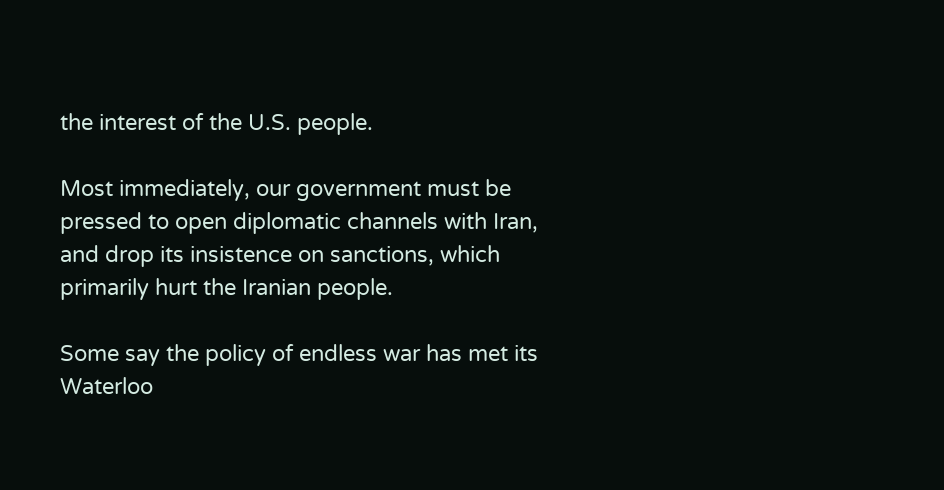the interest of the U.S. people.

Most immediately, our government must be pressed to open diplomatic channels with Iran, and drop its insistence on sanctions, which primarily hurt the Iranian people.

Some say the policy of endless war has met its Waterloo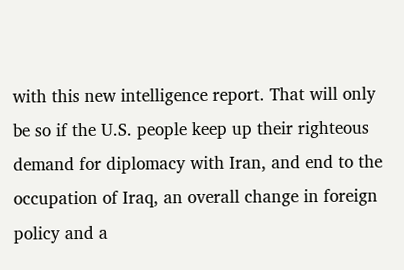with this new intelligence report. That will only be so if the U.S. people keep up their righteous demand for diplomacy with Iran, and end to the occupation of Iraq, an overall change in foreign policy and a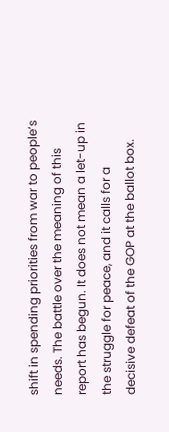shift in spending priorities from war to people’s needs. The battle over the meaning of this report has begun. It does not mean a let-up in the struggle for peace, and it calls for a decisive defeat of the GOP at the ballot box.